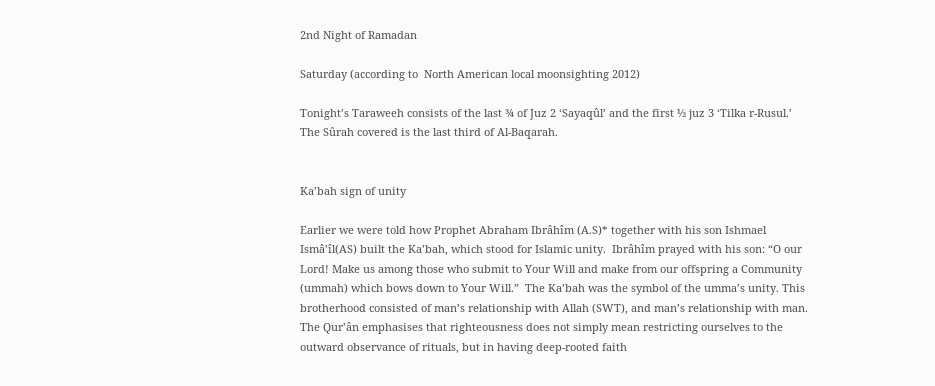2nd Night of Ramadan

Saturday (according to  North American local moonsighting 2012)

Tonight’s Taraweeh consists of the last ¾ of Juz 2 ‘Sayaqûl’ and the first ½ juz 3 ‘Tilka r-Rusul.’      The Sûrah covered is the last third of Al-Baqarah.


Ka’bah sign of unity

Earlier we were told how Prophet Abraham Ibrâhîm (A.S)* together with his son Ishmael Ismâ’îl(AS) built the Ka’bah, which stood for Islamic unity.  Ibrâhîm prayed with his son: “O our Lord! Make us among those who submit to Your Will and make from our offspring a Community (ummah) which bows down to Your Will.”  The Ka’bah was the symbol of the umma’s unity. This brotherhood consisted of man’s relationship with Allah (SWT), and man’s relationship with man. The Qur’ân emphasises that righteousness does not simply mean restricting ourselves to the outward observance of rituals, but in having deep-rooted faith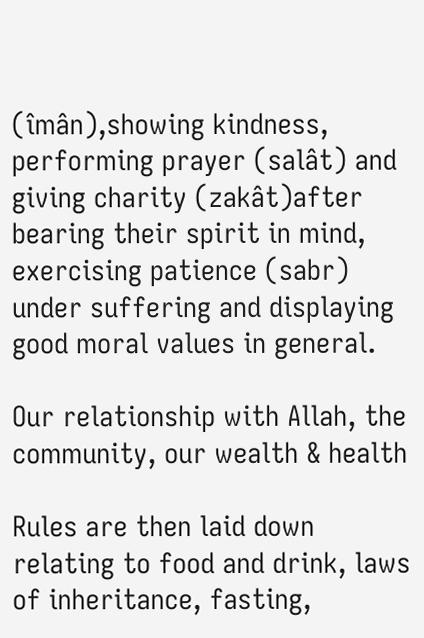(îmân),showing kindness, performing prayer (salât) and giving charity (zakât)after bearing their spirit in mind, exercising patience (sabr) under suffering and displaying good moral values in general.

Our relationship with Allah, the community, our wealth & health

Rules are then laid down relating to food and drink, laws of inheritance, fasting,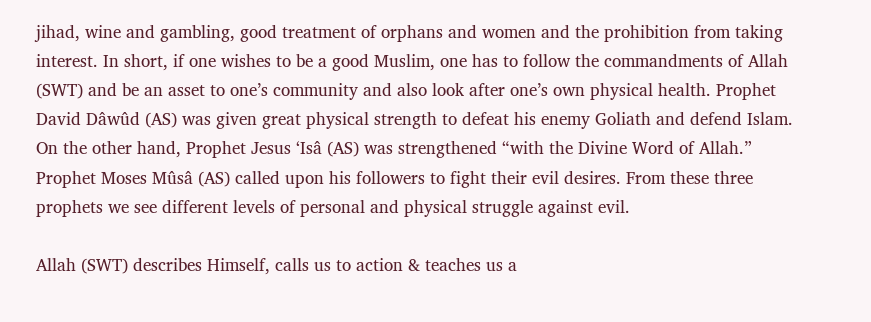jihad, wine and gambling, good treatment of orphans and women and the prohibition from taking interest. In short, if one wishes to be a good Muslim, one has to follow the commandments of Allah (SWT) and be an asset to one’s community and also look after one’s own physical health. Prophet David Dâwûd (AS) was given great physical strength to defeat his enemy Goliath and defend Islam. On the other hand, Prophet Jesus ‘Isâ (AS) was strengthened “with the Divine Word of Allah.”  Prophet Moses Mûsâ (AS) called upon his followers to fight their evil desires. From these three prophets we see different levels of personal and physical struggle against evil.

Allah (SWT) describes Himself, calls us to action & teaches us a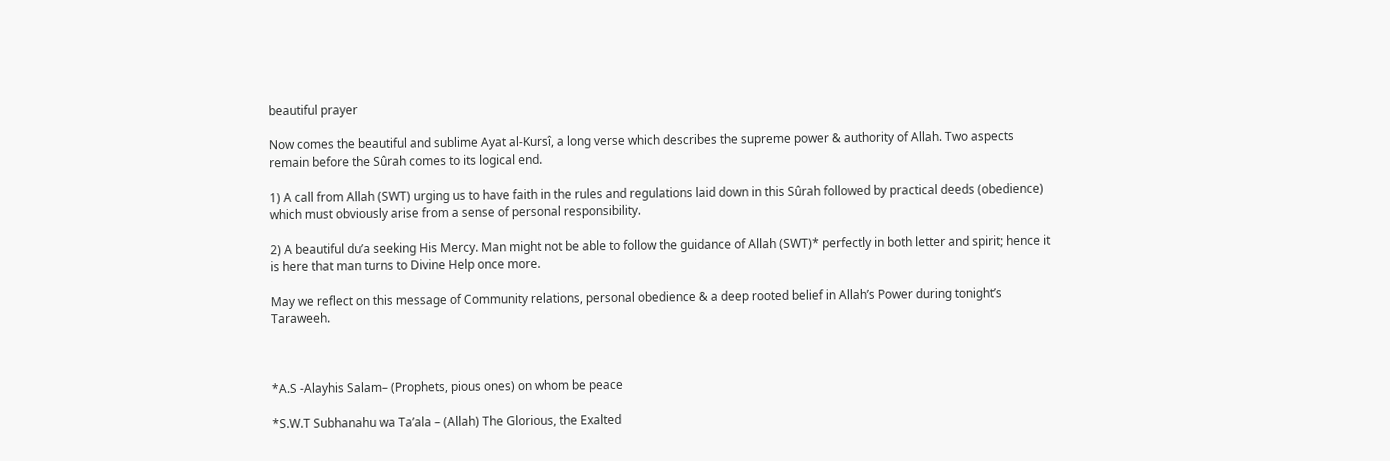beautiful prayer

Now comes the beautiful and sublime Ayat al-Kursî, a long verse which describes the supreme power & authority of Allah. Two aspects remain before the Sûrah comes to its logical end.

1) A call from Allah (SWT) urging us to have faith in the rules and regulations laid down in this Sûrah followed by practical deeds (obedience) which must obviously arise from a sense of personal responsibility.

2) A beautiful du’a seeking His Mercy. Man might not be able to follow the guidance of Allah (SWT)* perfectly in both letter and spirit; hence it is here that man turns to Divine Help once more.

May we reflect on this message of Community relations, personal obedience & a deep rooted belief in Allah’s Power during tonight’s Taraweeh.



*A.S -Alayhis Salam– (Prophets, pious ones) on whom be peace

*S.W.T Subhanahu wa Ta’ala – (Allah) The Glorious, the Exalted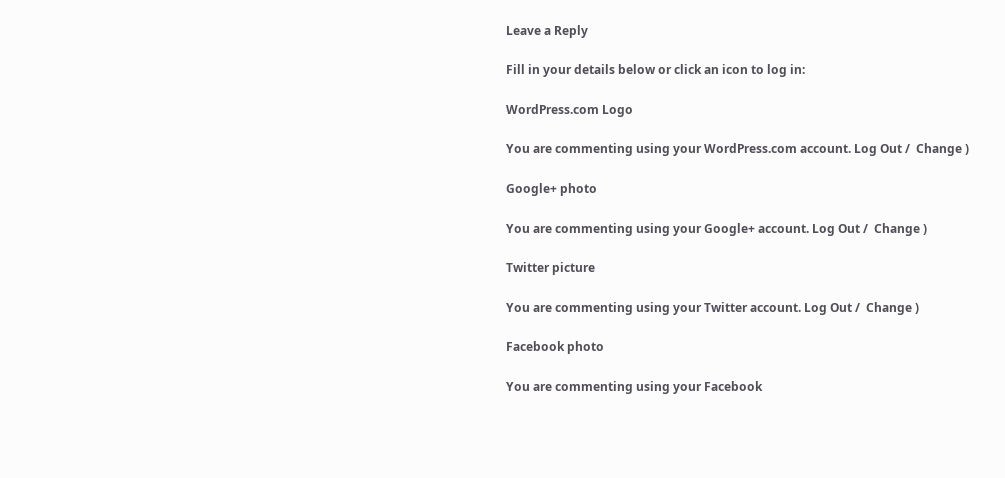Leave a Reply

Fill in your details below or click an icon to log in:

WordPress.com Logo

You are commenting using your WordPress.com account. Log Out /  Change )

Google+ photo

You are commenting using your Google+ account. Log Out /  Change )

Twitter picture

You are commenting using your Twitter account. Log Out /  Change )

Facebook photo

You are commenting using your Facebook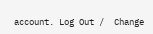account. Log Out /  Change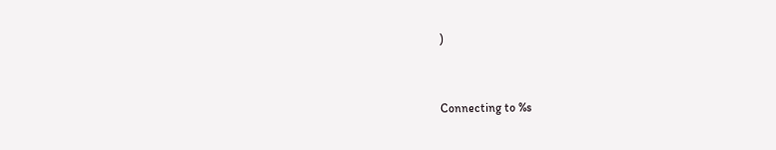)


Connecting to %s